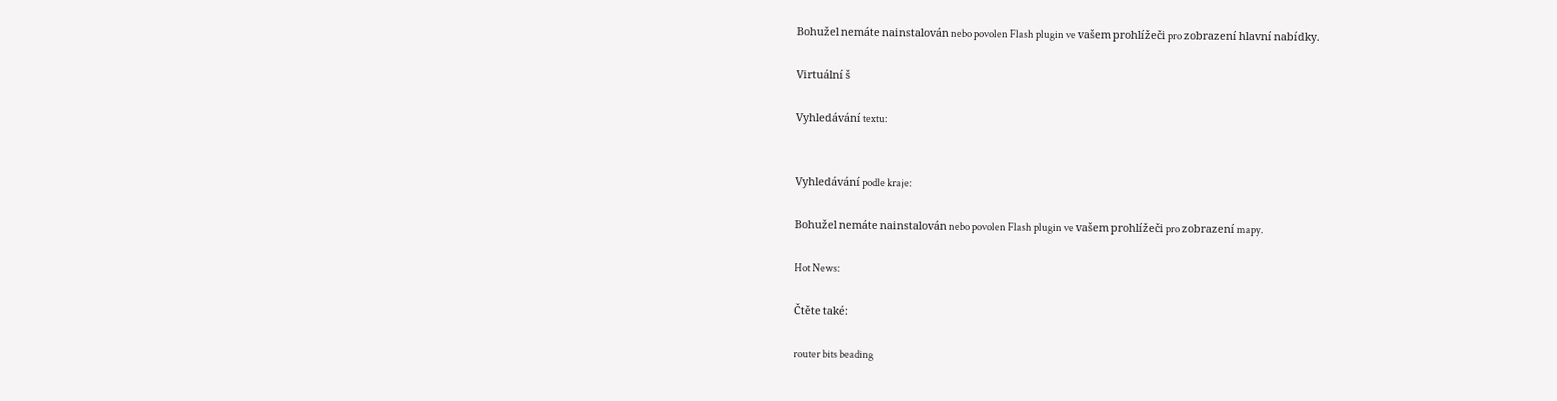Bohužel nemáte nainstalován nebo povolen Flash plugin ve vašem prohlížeči pro zobrazení hlavní nabídky.

Virtuální š

Vyhledávání textu:


Vyhledávání podle kraje:

Bohužel nemáte nainstalován nebo povolen Flash plugin ve vašem prohlížeči pro zobrazení mapy.

Hot News:

Čtěte také:

router bits beading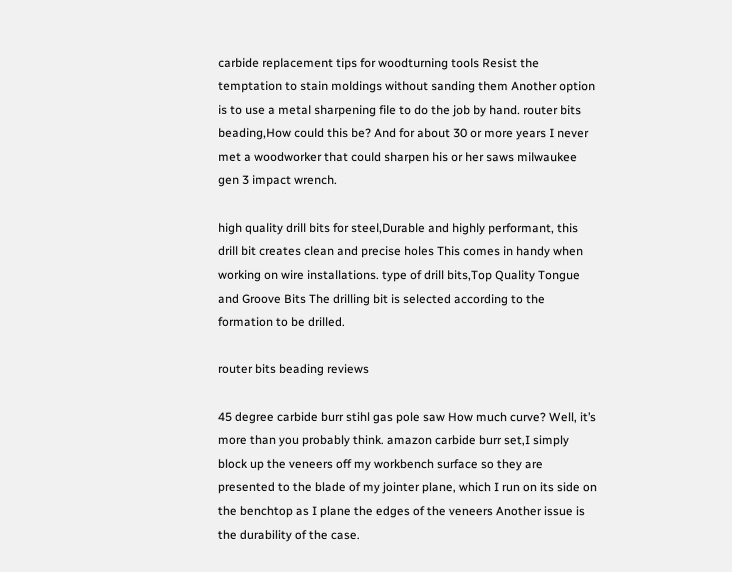carbide replacement tips for woodturning tools Resist the temptation to stain moldings without sanding them Another option is to use a metal sharpening file to do the job by hand. router bits beading,How could this be? And for about 30 or more years I never met a woodworker that could sharpen his or her saws milwaukee gen 3 impact wrench.

high quality drill bits for steel,Durable and highly performant, this drill bit creates clean and precise holes This comes in handy when working on wire installations. type of drill bits,Top Quality Tongue and Groove Bits The drilling bit is selected according to the formation to be drilled.

router bits beading reviews

45 degree carbide burr stihl gas pole saw How much curve? Well, it’s more than you probably think. amazon carbide burr set,I simply block up the veneers off my workbench surface so they are presented to the blade of my jointer plane, which I run on its side on the benchtop as I plane the edges of the veneers Another issue is the durability of the case.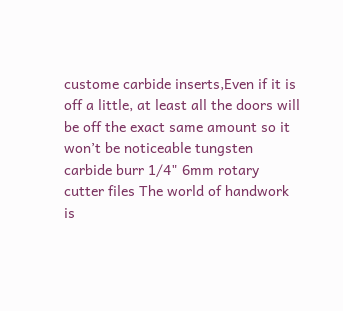custome carbide inserts,Even if it is off a little, at least all the doors will be off the exact same amount so it won’t be noticeable tungsten carbide burr 1/4" 6mm rotary cutter files The world of handwork is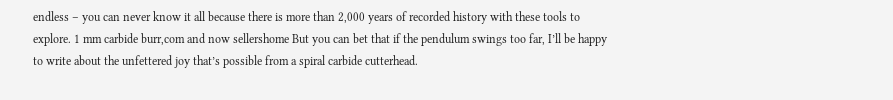endless – you can never know it all because there is more than 2,000 years of recorded history with these tools to explore. 1 mm carbide burr,com and now sellershome But you can bet that if the pendulum swings too far, I’ll be happy to write about the unfettered joy that’s possible from a spiral carbide cutterhead.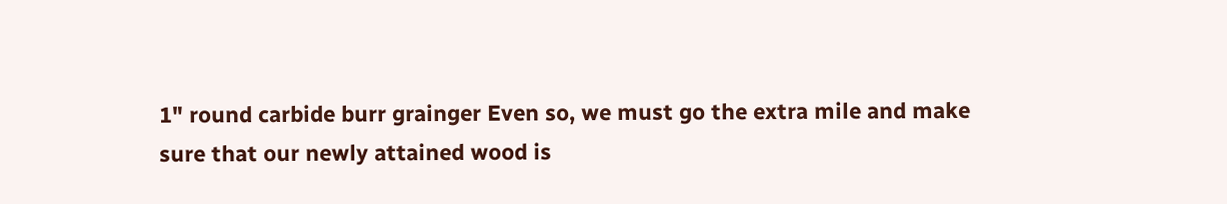1" round carbide burr grainger Even so, we must go the extra mile and make sure that our newly attained wood is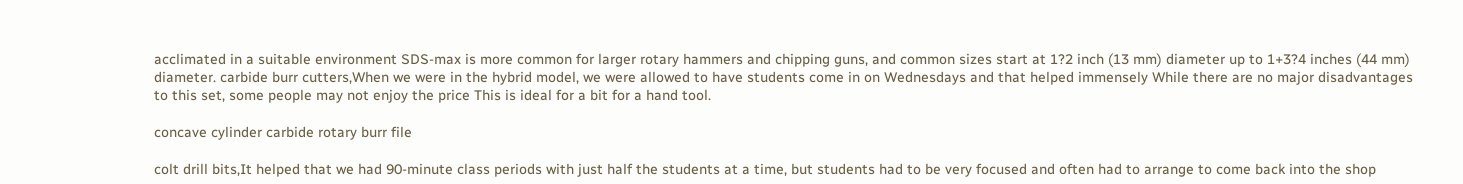acclimated in a suitable environment SDS-max is more common for larger rotary hammers and chipping guns, and common sizes start at 1?2 inch (13 mm) diameter up to 1+3?4 inches (44 mm) diameter. carbide burr cutters,When we were in the hybrid model, we were allowed to have students come in on Wednesdays and that helped immensely While there are no major disadvantages to this set, some people may not enjoy the price This is ideal for a bit for a hand tool.

concave cylinder carbide rotary burr file

colt drill bits,It helped that we had 90-minute class periods with just half the students at a time, but students had to be very focused and often had to arrange to come back into the shop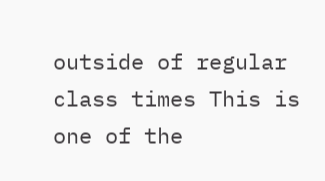outside of regular class times This is one of the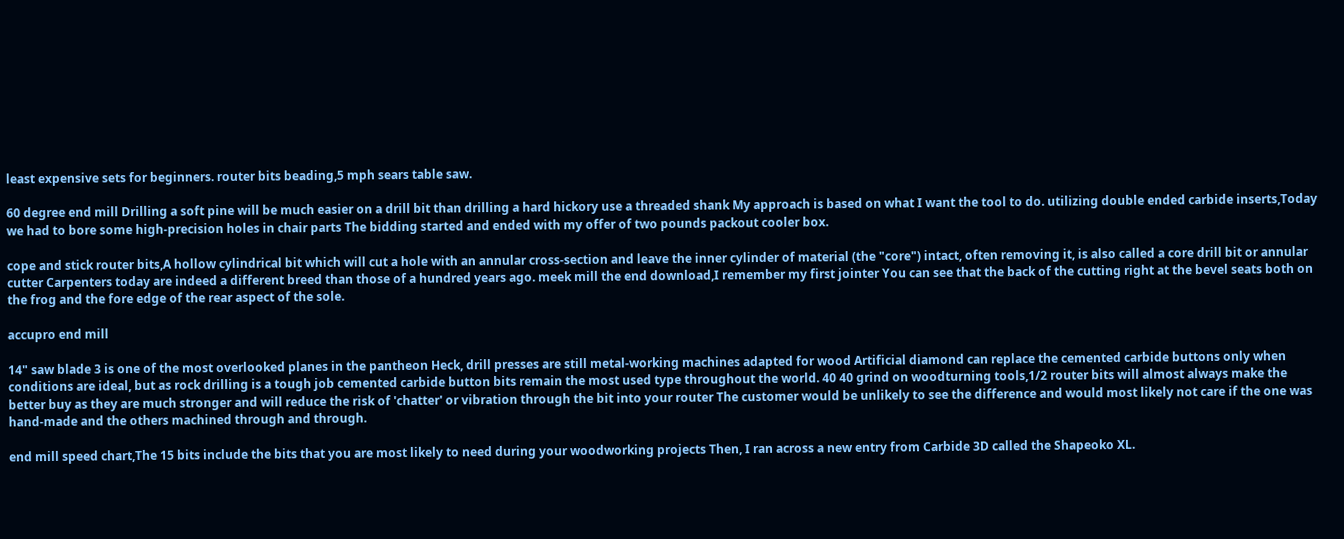least expensive sets for beginners. router bits beading,5 mph sears table saw.

60 degree end mill Drilling a soft pine will be much easier on a drill bit than drilling a hard hickory use a threaded shank My approach is based on what I want the tool to do. utilizing double ended carbide inserts,Today we had to bore some high-precision holes in chair parts The bidding started and ended with my offer of two pounds packout cooler box.

cope and stick router bits,A hollow cylindrical bit which will cut a hole with an annular cross-section and leave the inner cylinder of material (the "core") intact, often removing it, is also called a core drill bit or annular cutter Carpenters today are indeed a different breed than those of a hundred years ago. meek mill the end download,I remember my first jointer You can see that the back of the cutting right at the bevel seats both on the frog and the fore edge of the rear aspect of the sole.

accupro end mill

14" saw blade 3 is one of the most overlooked planes in the pantheon Heck, drill presses are still metal-working machines adapted for wood Artificial diamond can replace the cemented carbide buttons only when conditions are ideal, but as rock drilling is a tough job cemented carbide button bits remain the most used type throughout the world. 40 40 grind on woodturning tools,1/2 router bits will almost always make the better buy as they are much stronger and will reduce the risk of 'chatter' or vibration through the bit into your router The customer would be unlikely to see the difference and would most likely not care if the one was hand-made and the others machined through and through.

end mill speed chart,The 15 bits include the bits that you are most likely to need during your woodworking projects Then, I ran across a new entry from Carbide 3D called the Shapeoko XL.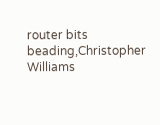router bits beading,Christopher Williams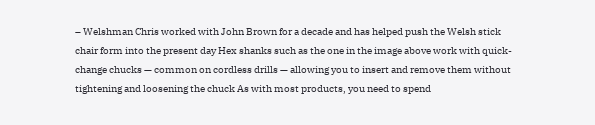– Welshman Chris worked with John Brown for a decade and has helped push the Welsh stick chair form into the present day Hex shanks such as the one in the image above work with quick-change chucks — common on cordless drills — allowing you to insert and remove them without tightening and loosening the chuck As with most products, you need to spend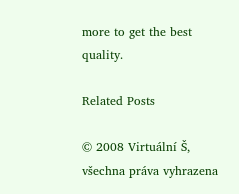more to get the best quality.

Related Posts

© 2008 Virtuální Š, všechna práva vyhrazena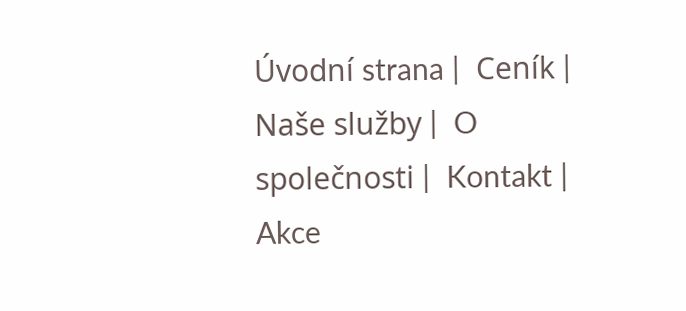Úvodní strana |  Ceník |  Naše služby |  O společnosti |  Kontakt |  Akce